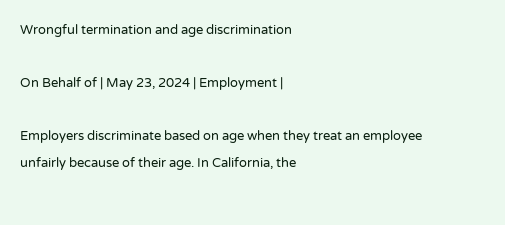Wrongful termination and age discrimination

On Behalf of | May 23, 2024 | Employment |

Employers discriminate based on age when they treat an employee unfairly because of their age. In California, the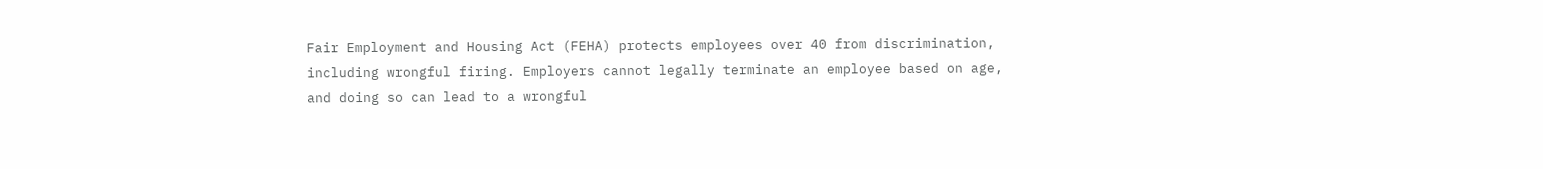Fair Employment and Housing Act (FEHA) protects employees over 40 from discrimination, including wrongful firing. Employers cannot legally terminate an employee based on age, and doing so can lead to a wrongful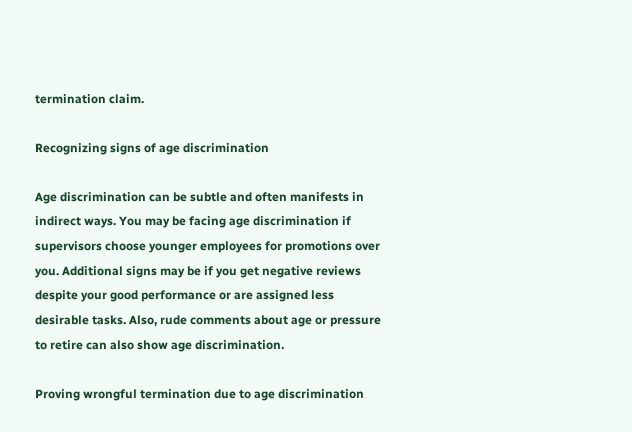termination claim.

Recognizing signs of age discrimination

Age discrimination can be subtle and often manifests in indirect ways. You may be facing age discrimination if supervisors choose younger employees for promotions over you. Additional signs may be if you get negative reviews despite your good performance or are assigned less desirable tasks. Also, rude comments about age or pressure to retire can also show age discrimination.

Proving wrongful termination due to age discrimination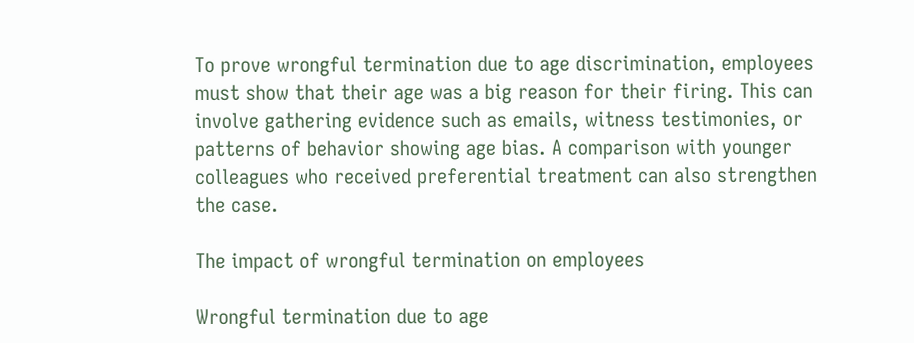To prove wrongful termination due to age discrimination, employees must show that their age was a big reason for their firing. This can involve gathering evidence such as emails, witness testimonies, or patterns of behavior showing age bias. A comparison with younger colleagues who received preferential treatment can also strengthen the case.

The impact of wrongful termination on employees

Wrongful termination due to age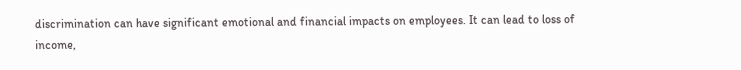discrimination can have significant emotional and financial impacts on employees. It can lead to loss of income,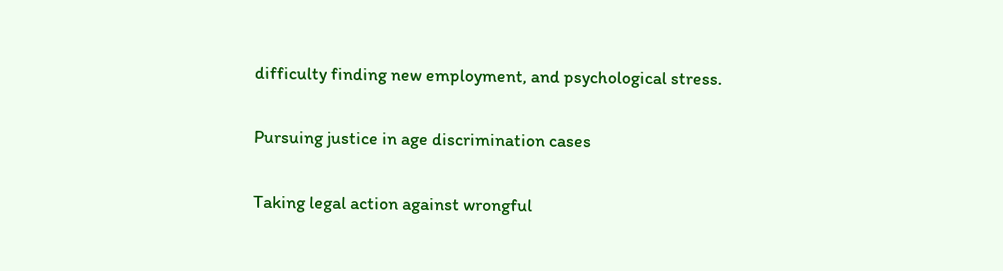difficulty finding new employment, and psychological stress.

Pursuing justice in age discrimination cases

Taking legal action against wrongful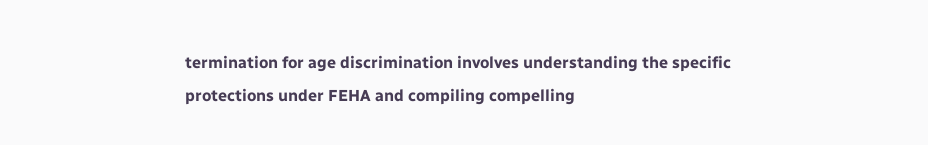termination for age discrimination involves understanding the specific protections under FEHA and compiling compelling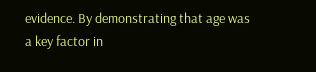evidence. By demonstrating that age was a key factor in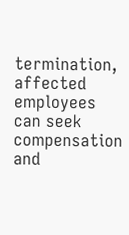termination, affected employees can seek compensation and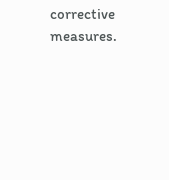corrective measures.